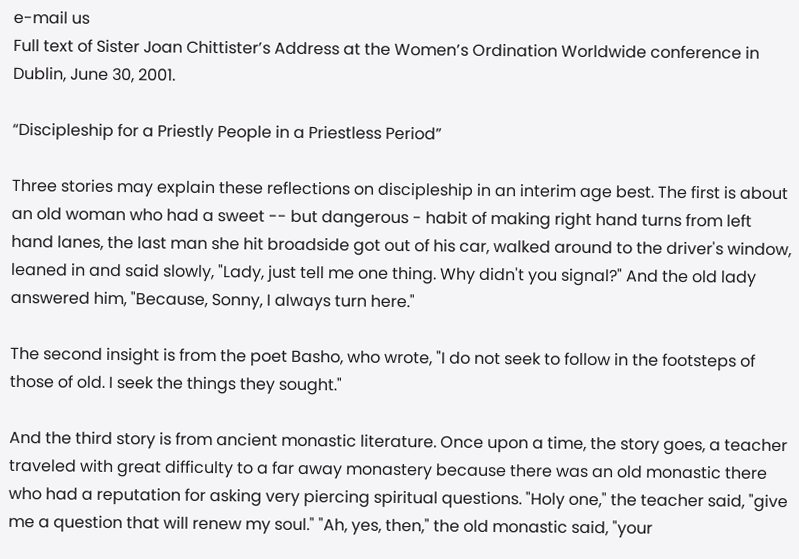e-mail us
Full text of Sister Joan Chittister’s Address at the Women’s Ordination Worldwide conference in Dublin, June 30, 2001.

“Discipleship for a Priestly People in a Priestless Period”

Three stories may explain these reflections on discipleship in an interim age best. The first is about an old woman who had a sweet -- but dangerous - habit of making right hand turns from left hand lanes, the last man she hit broadside got out of his car, walked around to the driver's window, leaned in and said slowly, "Lady, just tell me one thing. Why didn't you signal?" And the old lady answered him, "Because, Sonny, I always turn here."

The second insight is from the poet Basho, who wrote, "I do not seek to follow in the footsteps of those of old. I seek the things they sought."

And the third story is from ancient monastic literature. Once upon a time, the story goes, a teacher traveled with great difficulty to a far away monastery because there was an old monastic there who had a reputation for asking very piercing spiritual questions. "Holy one," the teacher said, "give me a question that will renew my soul." "Ah, yes, then," the old monastic said, "your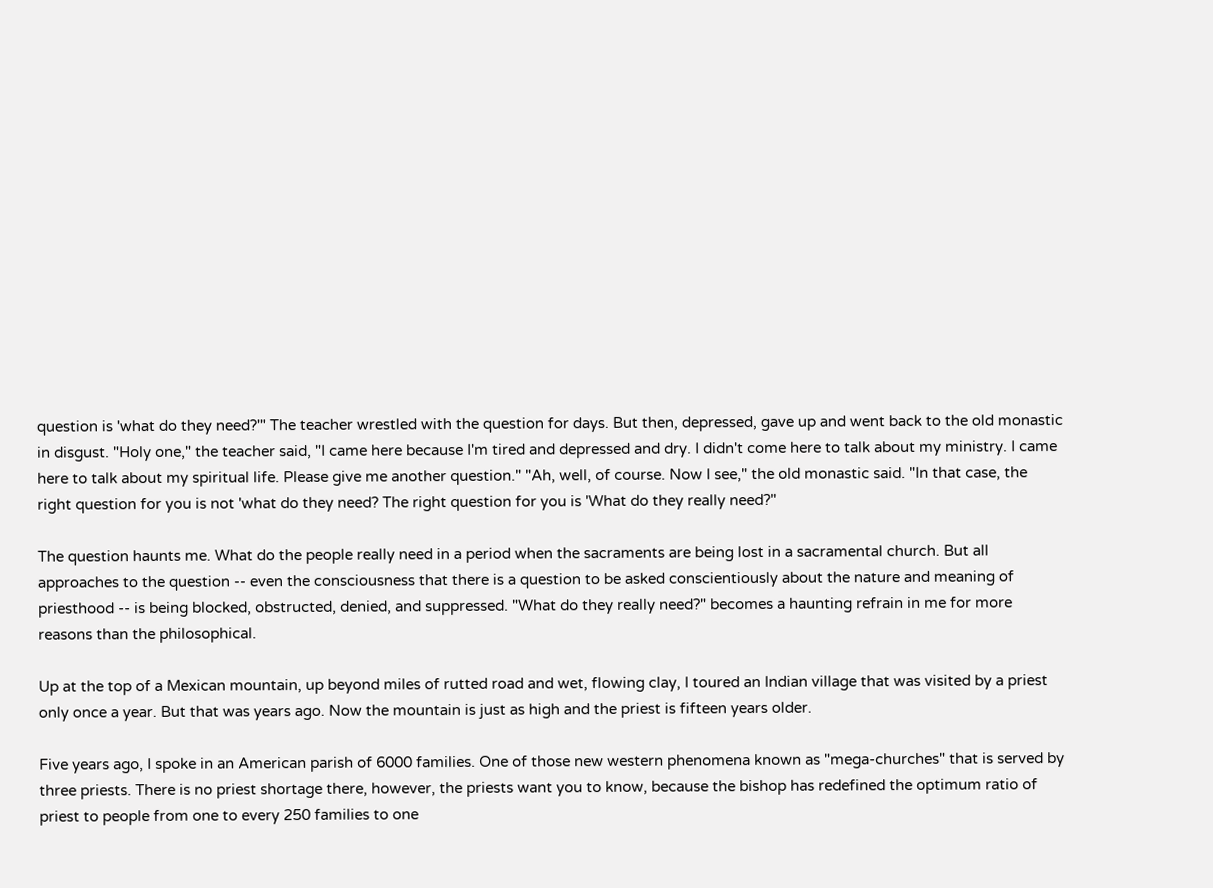question is 'what do they need?'" The teacher wrestled with the question for days. But then, depressed, gave up and went back to the old monastic in disgust. "Holy one," the teacher said, "I came here because I'm tired and depressed and dry. I didn't come here to talk about my ministry. I came here to talk about my spiritual life. Please give me another question." "Ah, well, of course. Now I see," the old monastic said. "In that case, the right question for you is not 'what do they need? The right question for you is 'What do they really need?"

The question haunts me. What do the people really need in a period when the sacraments are being lost in a sacramental church. But all approaches to the question -- even the consciousness that there is a question to be asked conscientiously about the nature and meaning of priesthood -- is being blocked, obstructed, denied, and suppressed. "What do they really need?" becomes a haunting refrain in me for more reasons than the philosophical.

Up at the top of a Mexican mountain, up beyond miles of rutted road and wet, flowing clay, I toured an Indian village that was visited by a priest only once a year. But that was years ago. Now the mountain is just as high and the priest is fifteen years older.

Five years ago, I spoke in an American parish of 6000 families. One of those new western phenomena known as "mega-churches" that is served by three priests. There is no priest shortage there, however, the priests want you to know, because the bishop has redefined the optimum ratio of priest to people from one to every 250 families to one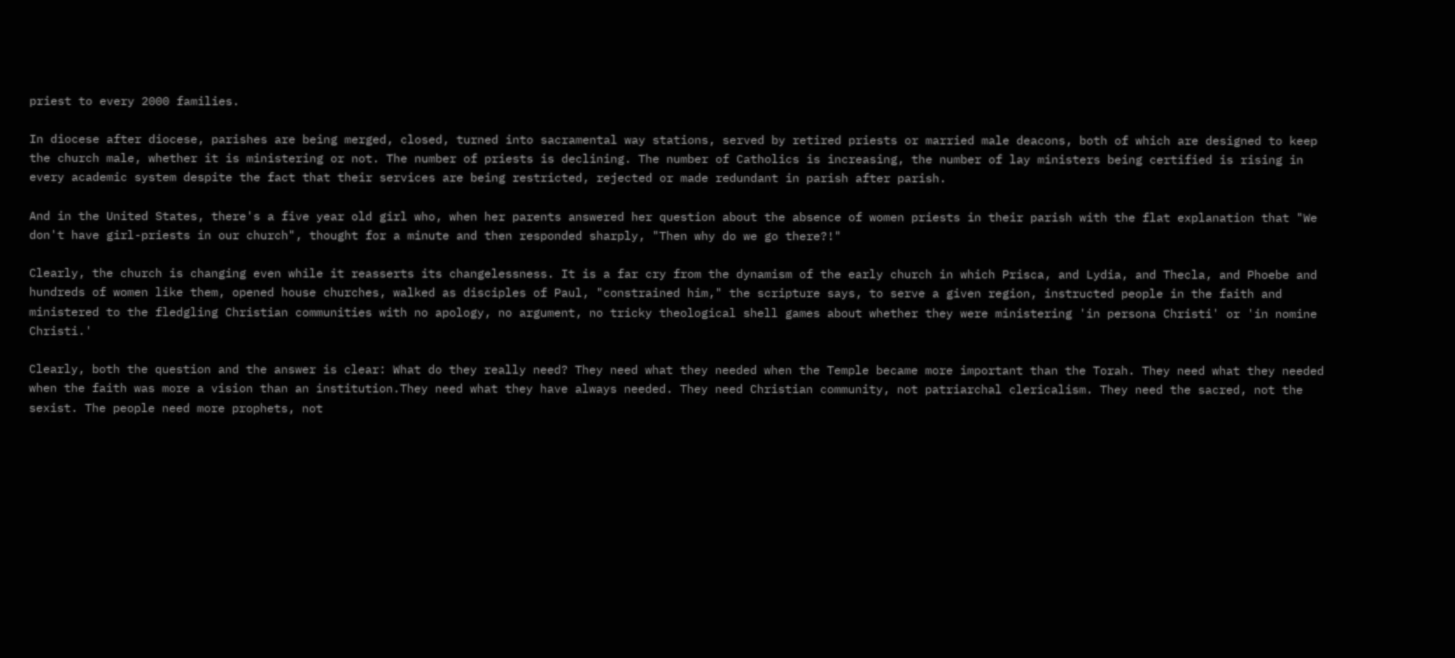priest to every 2000 families.

In diocese after diocese, parishes are being merged, closed, turned into sacramental way stations, served by retired priests or married male deacons, both of which are designed to keep the church male, whether it is ministering or not. The number of priests is declining. The number of Catholics is increasing, the number of lay ministers being certified is rising in every academic system despite the fact that their services are being restricted, rejected or made redundant in parish after parish.

And in the United States, there's a five year old girl who, when her parents answered her question about the absence of women priests in their parish with the flat explanation that "We don't have girl-priests in our church", thought for a minute and then responded sharply, "Then why do we go there?!"

Clearly, the church is changing even while it reasserts its changelessness. It is a far cry from the dynamism of the early church in which Prisca, and Lydia, and Thecla, and Phoebe and hundreds of women like them, opened house churches, walked as disciples of Paul, "constrained him," the scripture says, to serve a given region, instructed people in the faith and ministered to the fledgling Christian communities with no apology, no argument, no tricky theological shell games about whether they were ministering 'in persona Christi' or 'in nomine Christi.'

Clearly, both the question and the answer is clear: What do they really need? They need what they needed when the Temple became more important than the Torah. They need what they needed when the faith was more a vision than an institution.They need what they have always needed. They need Christian community, not patriarchal clericalism. They need the sacred, not the sexist. The people need more prophets, not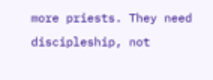more priests. They need discipleship, not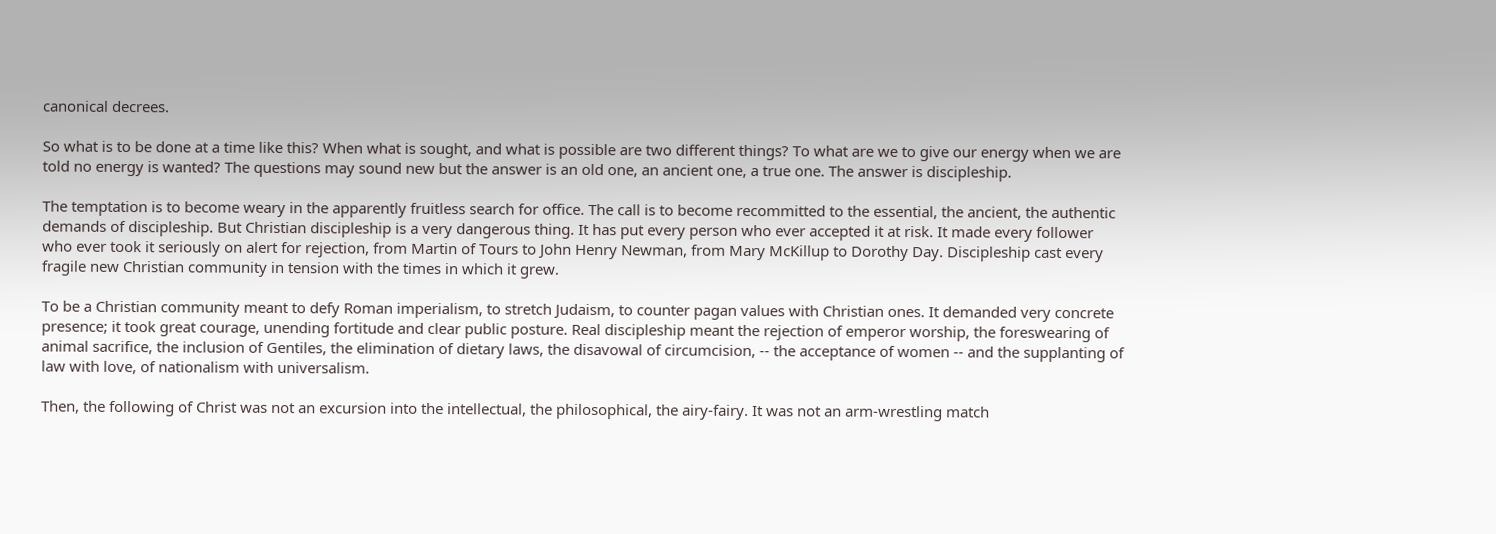canonical decrees.

So what is to be done at a time like this? When what is sought, and what is possible are two different things? To what are we to give our energy when we are told no energy is wanted? The questions may sound new but the answer is an old one, an ancient one, a true one. The answer is discipleship.

The temptation is to become weary in the apparently fruitless search for office. The call is to become recommitted to the essential, the ancient, the authentic demands of discipleship. But Christian discipleship is a very dangerous thing. It has put every person who ever accepted it at risk. It made every follower who ever took it seriously on alert for rejection, from Martin of Tours to John Henry Newman, from Mary McKillup to Dorothy Day. Discipleship cast every fragile new Christian community in tension with the times in which it grew.

To be a Christian community meant to defy Roman imperialism, to stretch Judaism, to counter pagan values with Christian ones. It demanded very concrete presence; it took great courage, unending fortitude and clear public posture. Real discipleship meant the rejection of emperor worship, the foreswearing of animal sacrifice, the inclusion of Gentiles, the elimination of dietary laws, the disavowal of circumcision, -- the acceptance of women -- and the supplanting of law with love, of nationalism with universalism.

Then, the following of Christ was not an excursion into the intellectual, the philosophical, the airy-fairy. It was not an arm-wrestling match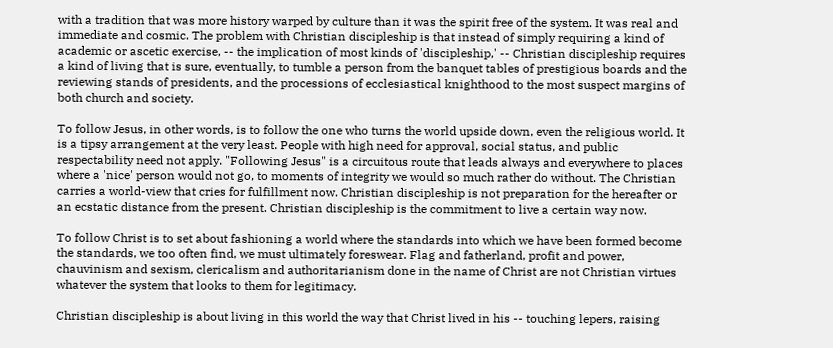with a tradition that was more history warped by culture than it was the spirit free of the system. It was real and immediate and cosmic. The problem with Christian discipleship is that instead of simply requiring a kind of academic or ascetic exercise, -- the implication of most kinds of 'discipleship,' -- Christian discipleship requires a kind of living that is sure, eventually, to tumble a person from the banquet tables of prestigious boards and the reviewing stands of presidents, and the processions of ecclesiastical knighthood to the most suspect margins of both church and society.

To follow Jesus, in other words, is to follow the one who turns the world upside down, even the religious world. It is a tipsy arrangement at the very least. People with high need for approval, social status, and public respectability need not apply. "Following Jesus" is a circuitous route that leads always and everywhere to places where a 'nice' person would not go, to moments of integrity we would so much rather do without. The Christian carries a world-view that cries for fulfillment now. Christian discipleship is not preparation for the hereafter or an ecstatic distance from the present. Christian discipleship is the commitment to live a certain way now.

To follow Christ is to set about fashioning a world where the standards into which we have been formed become the standards, we too often find, we must ultimately foreswear. Flag and fatherland, profit and power, chauvinism and sexism, clericalism and authoritarianism done in the name of Christ are not Christian virtues whatever the system that looks to them for legitimacy.

Christian discipleship is about living in this world the way that Christ lived in his -- touching lepers, raising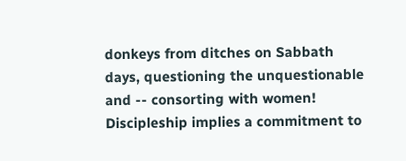donkeys from ditches on Sabbath days, questioning the unquestionable and -- consorting with women! Discipleship implies a commitment to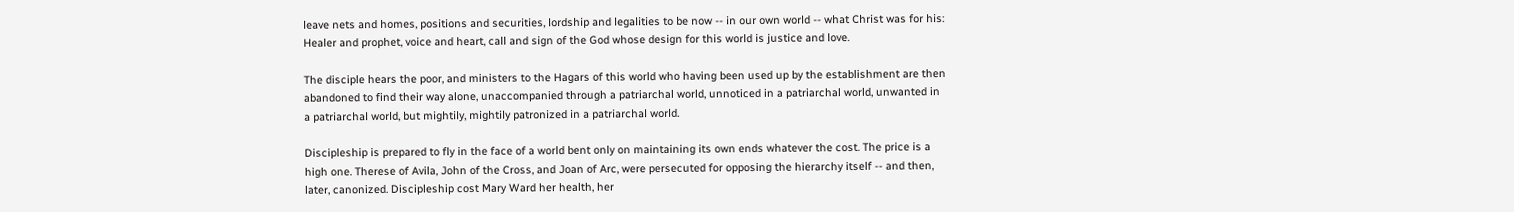leave nets and homes, positions and securities, lordship and legalities to be now -- in our own world -- what Christ was for his: Healer and prophet, voice and heart, call and sign of the God whose design for this world is justice and love.

The disciple hears the poor, and ministers to the Hagars of this world who having been used up by the establishment are then abandoned to find their way alone, unaccompanied through a patriarchal world, unnoticed in a patriarchal world, unwanted in a patriarchal world, but mightily, mightily patronized in a patriarchal world.

Discipleship is prepared to fly in the face of a world bent only on maintaining its own ends whatever the cost. The price is a high one. Therese of Avila, John of the Cross, and Joan of Arc, were persecuted for opposing the hierarchy itself -- and then, later, canonized. Discipleship cost Mary Ward her health, her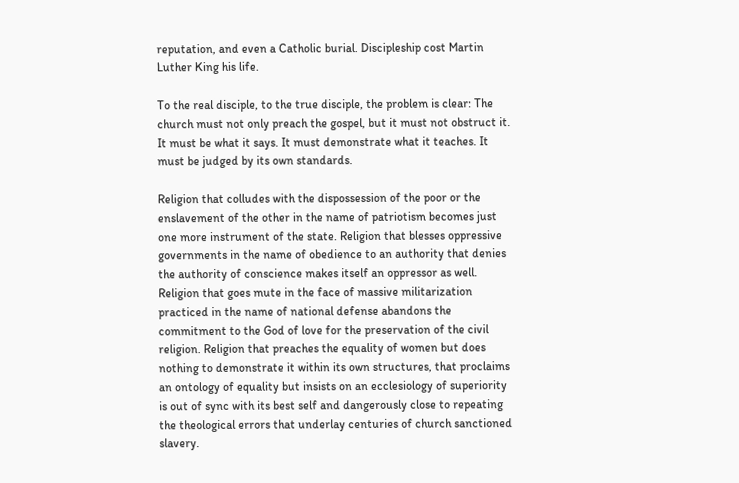reputation, and even a Catholic burial. Discipleship cost Martin Luther King his life.

To the real disciple, to the true disciple, the problem is clear: The church must not only preach the gospel, but it must not obstruct it. It must be what it says. It must demonstrate what it teaches. It must be judged by its own standards.

Religion that colludes with the dispossession of the poor or the enslavement of the other in the name of patriotism becomes just one more instrument of the state. Religion that blesses oppressive governments in the name of obedience to an authority that denies the authority of conscience makes itself an oppressor as well. Religion that goes mute in the face of massive militarization practiced in the name of national defense abandons the commitment to the God of love for the preservation of the civil religion. Religion that preaches the equality of women but does nothing to demonstrate it within its own structures, that proclaims an ontology of equality but insists on an ecclesiology of superiority is out of sync with its best self and dangerously close to repeating the theological errors that underlay centuries of church sanctioned slavery.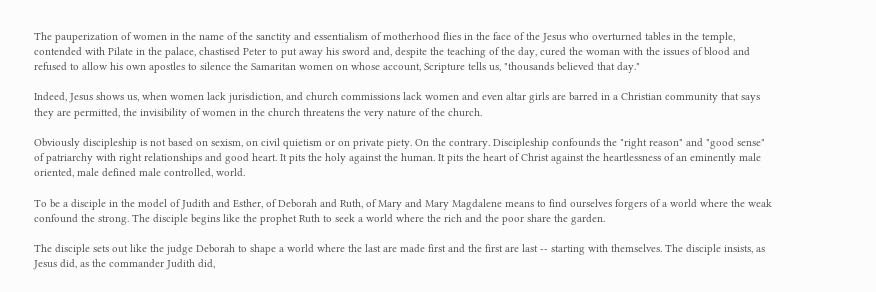The pauperization of women in the name of the sanctity and essentialism of motherhood flies in the face of the Jesus who overturned tables in the temple, contended with Pilate in the palace, chastised Peter to put away his sword and, despite the teaching of the day, cured the woman with the issues of blood and refused to allow his own apostles to silence the Samaritan women on whose account, Scripture tells us, "thousands believed that day."

Indeed, Jesus shows us, when women lack jurisdiction, and church commissions lack women and even altar girls are barred in a Christian community that says they are permitted, the invisibility of women in the church threatens the very nature of the church.

Obviously discipleship is not based on sexism, on civil quietism or on private piety. On the contrary. Discipleship confounds the "right reason" and "good sense" of patriarchy with right relationships and good heart. It pits the holy against the human. It pits the heart of Christ against the heartlessness of an eminently male oriented, male defined male controlled, world.

To be a disciple in the model of Judith and Esther, of Deborah and Ruth, of Mary and Mary Magdalene means to find ourselves forgers of a world where the weak confound the strong. The disciple begins like the prophet Ruth to seek a world where the rich and the poor share the garden.

The disciple sets out like the judge Deborah to shape a world where the last are made first and the first are last -- starting with themselves. The disciple insists, as Jesus did, as the commander Judith did,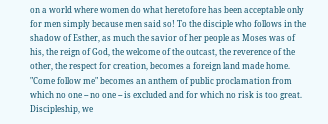on a world where women do what heretofore has been acceptable only for men simply because men said so! To the disciple who follows in the shadow of Esther, as much the savior of her people as Moses was of his, the reign of God, the welcome of the outcast, the reverence of the other, the respect for creation, becomes a foreign land made home. "Come follow me" becomes an anthem of public proclamation from which no one -- no one -- is excluded and for which no risk is too great. Discipleship, we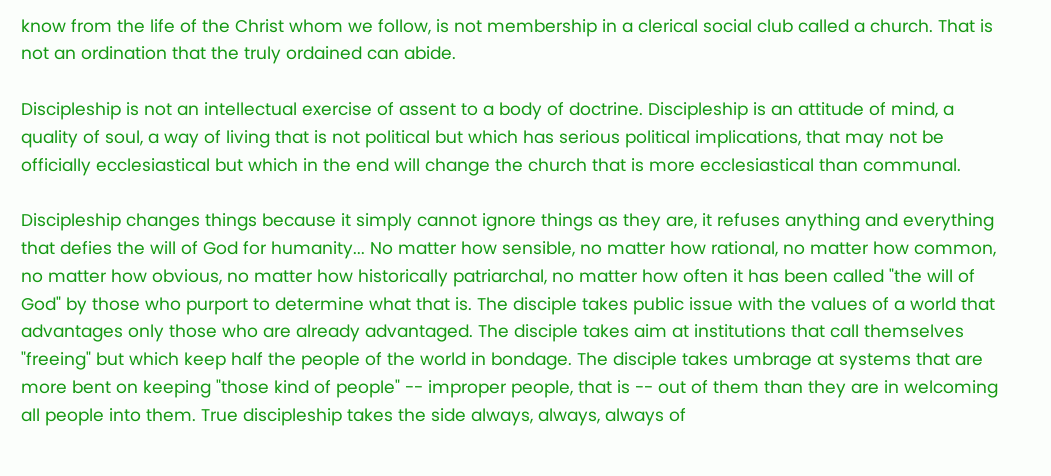know from the life of the Christ whom we follow, is not membership in a clerical social club called a church. That is not an ordination that the truly ordained can abide.

Discipleship is not an intellectual exercise of assent to a body of doctrine. Discipleship is an attitude of mind, a quality of soul, a way of living that is not political but which has serious political implications, that may not be officially ecclesiastical but which in the end will change the church that is more ecclesiastical than communal.

Discipleship changes things because it simply cannot ignore things as they are, it refuses anything and everything that defies the will of God for humanity... No matter how sensible, no matter how rational, no matter how common, no matter how obvious, no matter how historically patriarchal, no matter how often it has been called "the will of God" by those who purport to determine what that is. The disciple takes public issue with the values of a world that advantages only those who are already advantaged. The disciple takes aim at institutions that call themselves "freeing" but which keep half the people of the world in bondage. The disciple takes umbrage at systems that are more bent on keeping "those kind of people" -- improper people, that is -- out of them than they are in welcoming all people into them. True discipleship takes the side always, always, always of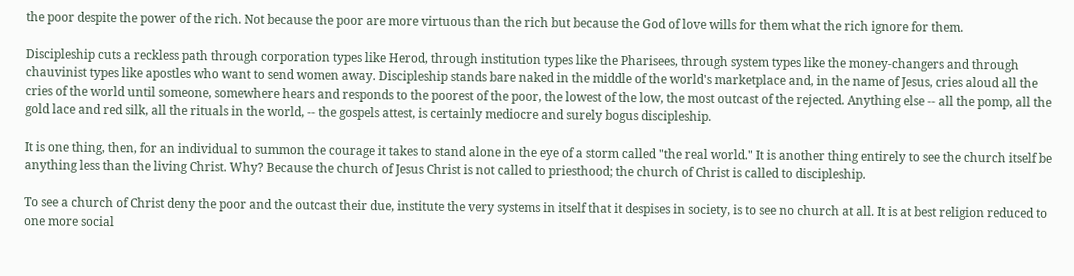the poor despite the power of the rich. Not because the poor are more virtuous than the rich but because the God of love wills for them what the rich ignore for them.

Discipleship cuts a reckless path through corporation types like Herod, through institution types like the Pharisees, through system types like the money-changers and through chauvinist types like apostles who want to send women away. Discipleship stands bare naked in the middle of the world's marketplace and, in the name of Jesus, cries aloud all the cries of the world until someone, somewhere hears and responds to the poorest of the poor, the lowest of the low, the most outcast of the rejected. Anything else -- all the pomp, all the gold lace and red silk, all the rituals in the world, -- the gospels attest, is certainly mediocre and surely bogus discipleship.

It is one thing, then, for an individual to summon the courage it takes to stand alone in the eye of a storm called "the real world." It is another thing entirely to see the church itself be anything less than the living Christ. Why? Because the church of Jesus Christ is not called to priesthood; the church of Christ is called to discipleship.

To see a church of Christ deny the poor and the outcast their due, institute the very systems in itself that it despises in society, is to see no church at all. It is at best religion reduced to one more social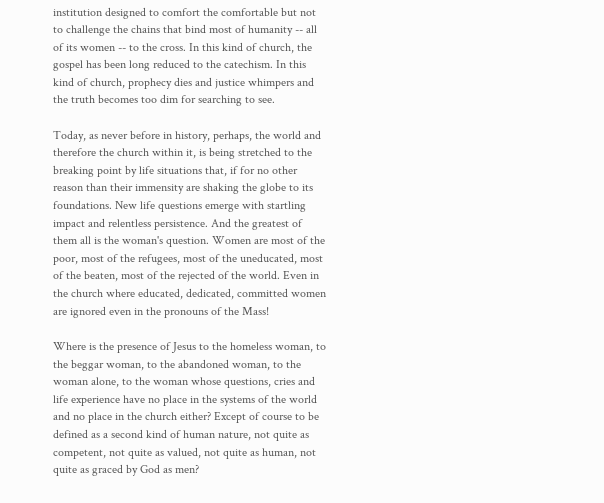institution designed to comfort the comfortable but not to challenge the chains that bind most of humanity -- all of its women -- to the cross. In this kind of church, the gospel has been long reduced to the catechism. In this kind of church, prophecy dies and justice whimpers and the truth becomes too dim for searching to see.

Today, as never before in history, perhaps, the world and therefore the church within it, is being stretched to the breaking point by life situations that, if for no other reason than their immensity are shaking the globe to its foundations. New life questions emerge with startling impact and relentless persistence. And the greatest of them all is the woman's question. Women are most of the poor, most of the refugees, most of the uneducated, most of the beaten, most of the rejected of the world. Even in the church where educated, dedicated, committed women are ignored even in the pronouns of the Mass!

Where is the presence of Jesus to the homeless woman, to the beggar woman, to the abandoned woman, to the woman alone, to the woman whose questions, cries and life experience have no place in the systems of the world and no place in the church either? Except of course to be defined as a second kind of human nature, not quite as competent, not quite as valued, not quite as human, not quite as graced by God as men?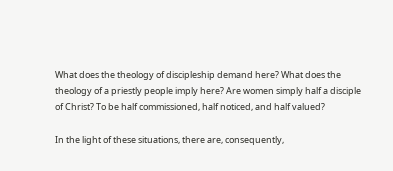What does the theology of discipleship demand here? What does the theology of a priestly people imply here? Are women simply half a disciple of Christ? To be half commissioned, half noticed, and half valued?

In the light of these situations, there are, consequently,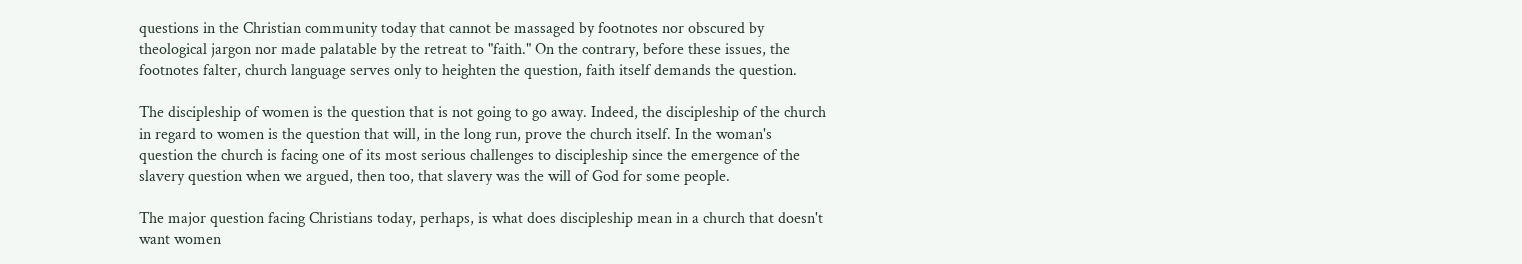questions in the Christian community today that cannot be massaged by footnotes nor obscured by theological jargon nor made palatable by the retreat to "faith." On the contrary, before these issues, the footnotes falter, church language serves only to heighten the question, faith itself demands the question.

The discipleship of women is the question that is not going to go away. Indeed, the discipleship of the church in regard to women is the question that will, in the long run, prove the church itself. In the woman's question the church is facing one of its most serious challenges to discipleship since the emergence of the slavery question when we argued, then too, that slavery was the will of God for some people.

The major question facing Christians today, perhaps, is what does discipleship mean in a church that doesn't want women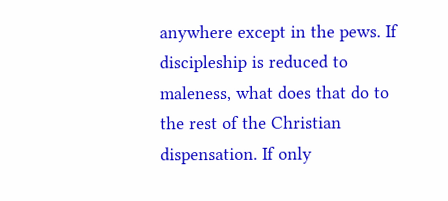anywhere except in the pews. If discipleship is reduced to maleness, what does that do to the rest of the Christian dispensation. If only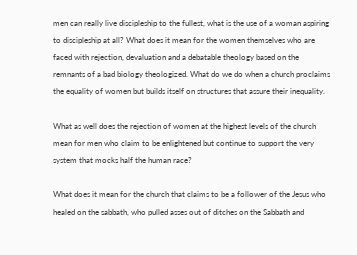men can really live discipleship to the fullest, what is the use of a woman aspiring to discipleship at all? What does it mean for the women themselves who are faced with rejection, devaluation and a debatable theology based on the remnants of a bad biology theologized. What do we do when a church proclaims the equality of women but builds itself on structures that assure their inequality.

What as well does the rejection of women at the highest levels of the church mean for men who claim to be enlightened but continue to support the very system that mocks half the human race?

What does it mean for the church that claims to be a follower of the Jesus who healed on the sabbath, who pulled asses out of ditches on the Sabbath and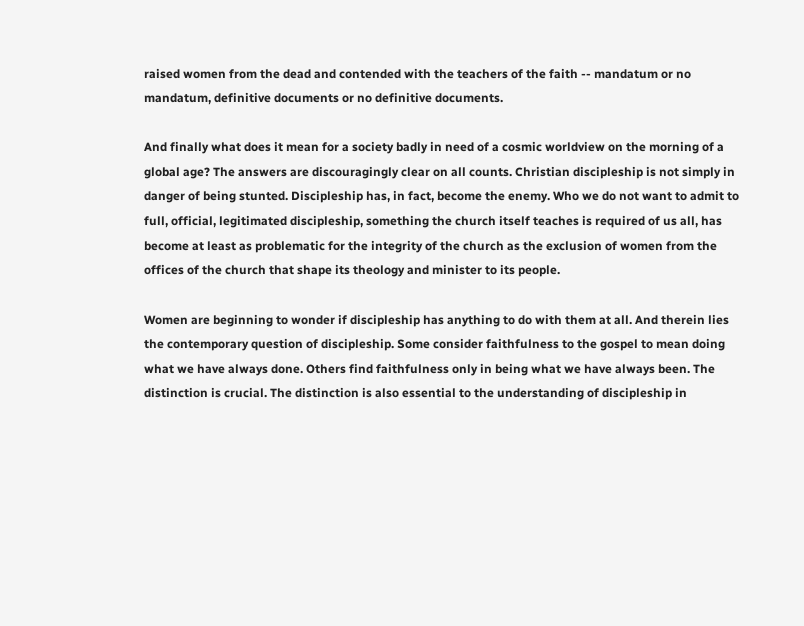raised women from the dead and contended with the teachers of the faith -- mandatum or no mandatum, definitive documents or no definitive documents.

And finally what does it mean for a society badly in need of a cosmic worldview on the morning of a global age? The answers are discouragingly clear on all counts. Christian discipleship is not simply in danger of being stunted. Discipleship has, in fact, become the enemy. Who we do not want to admit to full, official, legitimated discipleship, something the church itself teaches is required of us all, has become at least as problematic for the integrity of the church as the exclusion of women from the offices of the church that shape its theology and minister to its people.

Women are beginning to wonder if discipleship has anything to do with them at all. And therein lies the contemporary question of discipleship. Some consider faithfulness to the gospel to mean doing what we have always done. Others find faithfulness only in being what we have always been. The distinction is crucial. The distinction is also essential to the understanding of discipleship in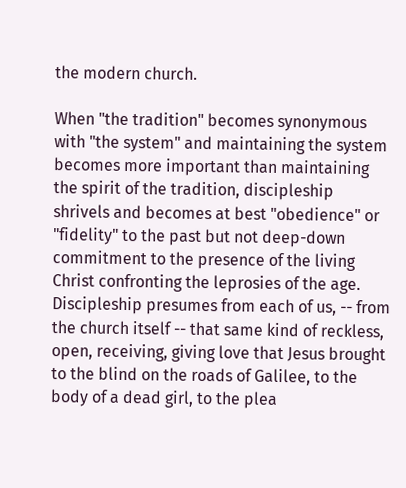the modern church.

When "the tradition" becomes synonymous with "the system" and maintaining the system becomes more important than maintaining the spirit of the tradition, discipleship shrivels and becomes at best "obedience" or "fidelity" to the past but not deep-down commitment to the presence of the living Christ confronting the leprosies of the age. Discipleship presumes from each of us, -- from the church itself -- that same kind of reckless, open, receiving, giving love that Jesus brought to the blind on the roads of Galilee, to the body of a dead girl, to the plea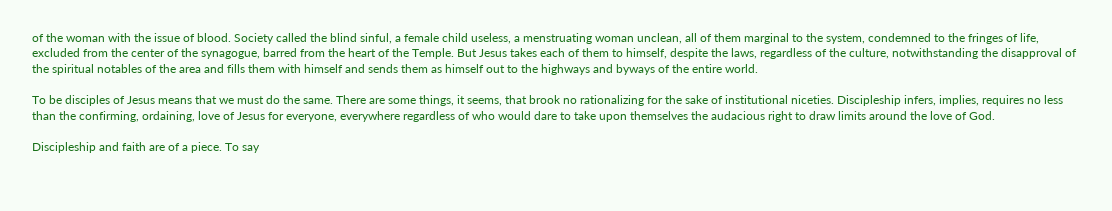of the woman with the issue of blood. Society called the blind sinful, a female child useless, a menstruating woman unclean, all of them marginal to the system, condemned to the fringes of life, excluded from the center of the synagogue, barred from the heart of the Temple. But Jesus takes each of them to himself, despite the laws, regardless of the culture, notwithstanding the disapproval of the spiritual notables of the area and fills them with himself and sends them as himself out to the highways and byways of the entire world.

To be disciples of Jesus means that we must do the same. There are some things, it seems, that brook no rationalizing for the sake of institutional niceties. Discipleship infers, implies, requires no less than the confirming, ordaining, love of Jesus for everyone, everywhere regardless of who would dare to take upon themselves the audacious right to draw limits around the love of God.

Discipleship and faith are of a piece. To say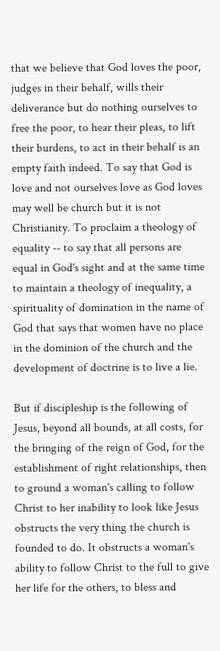that we believe that God loves the poor, judges in their behalf, wills their deliverance but do nothing ourselves to free the poor, to hear their pleas, to lift their burdens, to act in their behalf is an empty faith indeed. To say that God is love and not ourselves love as God loves may well be church but it is not Christianity. To proclaim a theology of equality -- to say that all persons are equal in God's sight and at the same time to maintain a theology of inequality, a spirituality of domination in the name of God that says that women have no place in the dominion of the church and the development of doctrine is to live a lie.

But if discipleship is the following of Jesus, beyond all bounds, at all costs, for the bringing of the reign of God, for the establishment of right relationships, then to ground a woman's calling to follow Christ to her inability to look like Jesus obstructs the very thing the church is founded to do. It obstructs a woman's ability to follow Christ to the full to give her life for the others, to bless and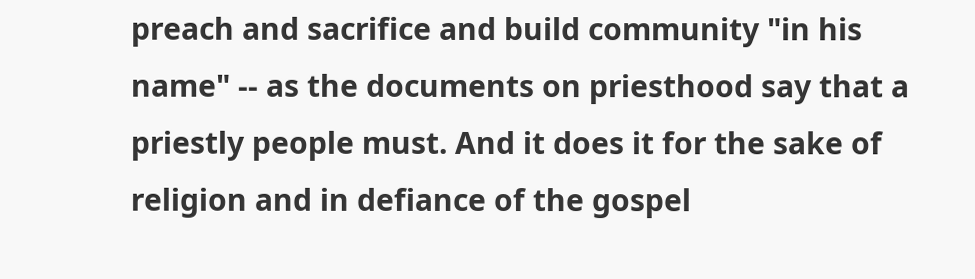preach and sacrifice and build community "in his name" -- as the documents on priesthood say that a priestly people must. And it does it for the sake of religion and in defiance of the gospel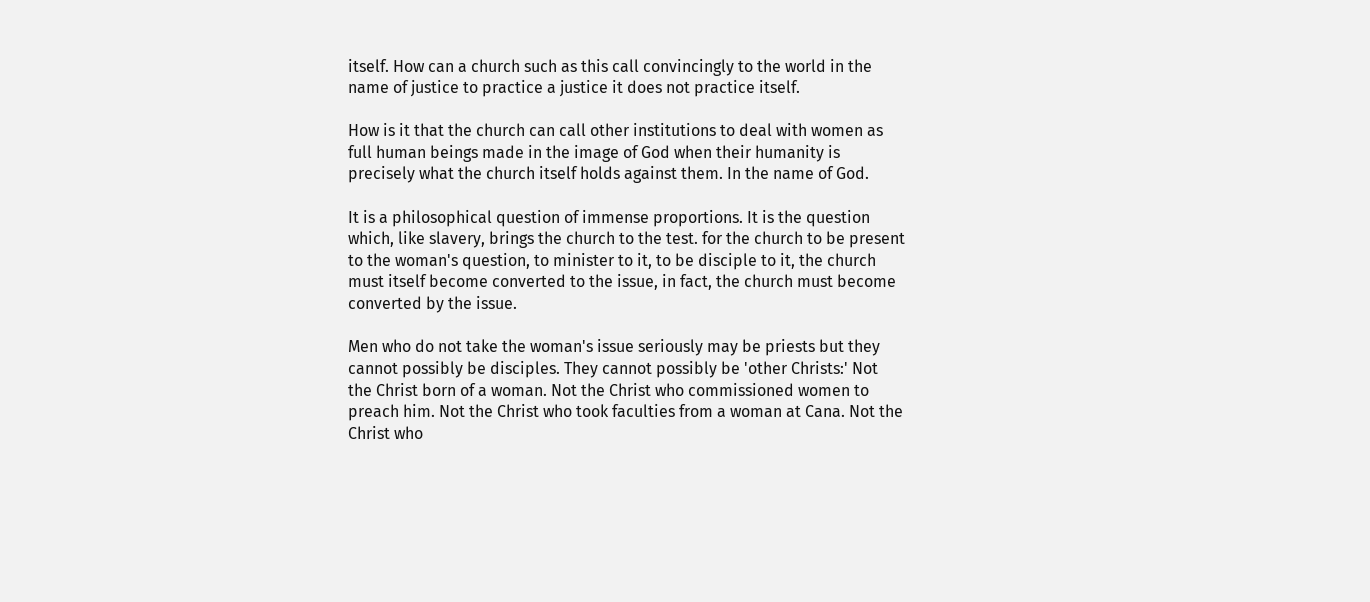itself. How can a church such as this call convincingly to the world in the name of justice to practice a justice it does not practice itself.

How is it that the church can call other institutions to deal with women as full human beings made in the image of God when their humanity is precisely what the church itself holds against them. In the name of God.

It is a philosophical question of immense proportions. It is the question which, like slavery, brings the church to the test. for the church to be present to the woman's question, to minister to it, to be disciple to it, the church must itself become converted to the issue, in fact, the church must become converted by the issue.

Men who do not take the woman's issue seriously may be priests but they cannot possibly be disciples. They cannot possibly be 'other Christs:' Not the Christ born of a woman. Not the Christ who commissioned women to preach him. Not the Christ who took faculties from a woman at Cana. Not the Christ who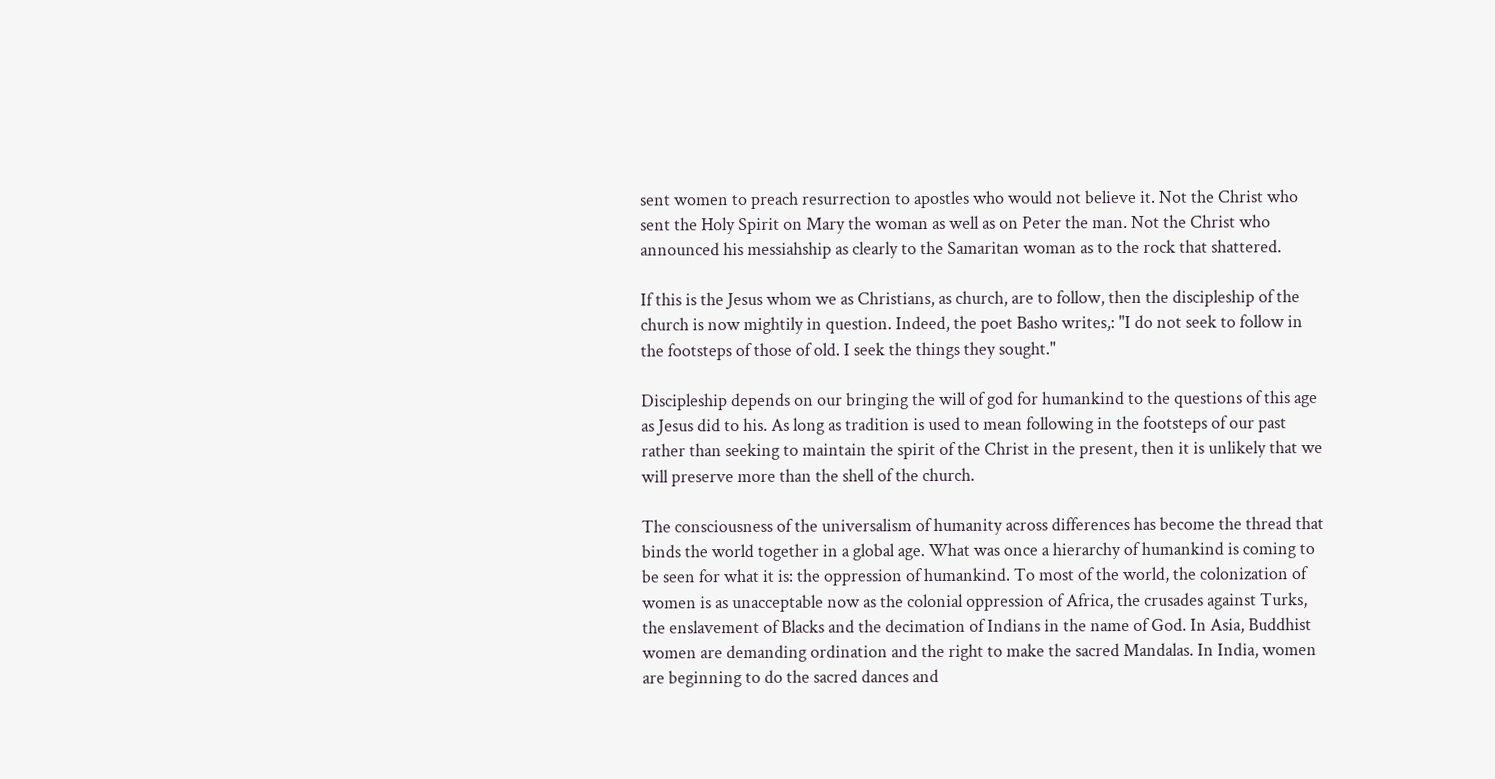sent women to preach resurrection to apostles who would not believe it. Not the Christ who sent the Holy Spirit on Mary the woman as well as on Peter the man. Not the Christ who announced his messiahship as clearly to the Samaritan woman as to the rock that shattered.

If this is the Jesus whom we as Christians, as church, are to follow, then the discipleship of the church is now mightily in question. Indeed, the poet Basho writes,: "I do not seek to follow in the footsteps of those of old. I seek the things they sought."

Discipleship depends on our bringing the will of god for humankind to the questions of this age as Jesus did to his. As long as tradition is used to mean following in the footsteps of our past rather than seeking to maintain the spirit of the Christ in the present, then it is unlikely that we will preserve more than the shell of the church.

The consciousness of the universalism of humanity across differences has become the thread that binds the world together in a global age. What was once a hierarchy of humankind is coming to be seen for what it is: the oppression of humankind. To most of the world, the colonization of women is as unacceptable now as the colonial oppression of Africa, the crusades against Turks, the enslavement of Blacks and the decimation of Indians in the name of God. In Asia, Buddhist women are demanding ordination and the right to make the sacred Mandalas. In India, women are beginning to do the sacred dances and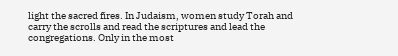light the sacred fires. In Judaism, women study Torah and carry the scrolls and read the scriptures and lead the congregations. Only in the most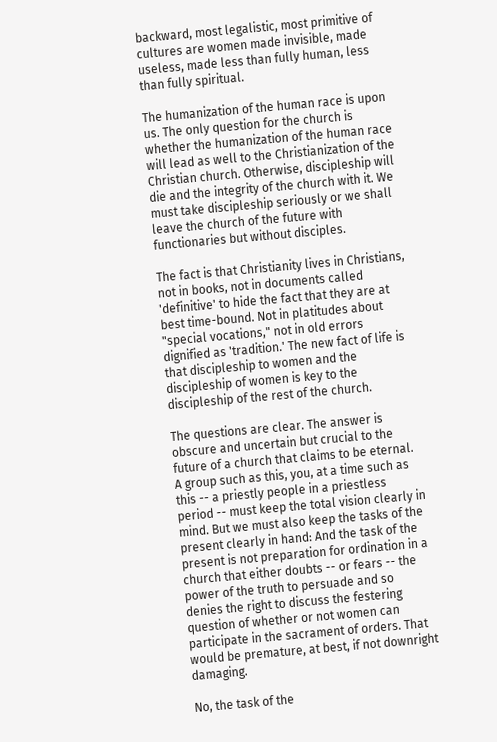backward, most legalistic, most primitive of cultures are women made invisible, made useless, made less than fully human, less than fully spiritual.

The humanization of the human race is upon us. The only question for the church is whether the humanization of the human race will lead as well to the Christianization of the Christian church. Otherwise, discipleship will die and the integrity of the church with it. We must take discipleship seriously or we shall leave the church of the future with functionaries but without disciples.

The fact is that Christianity lives in Christians, not in books, not in documents called 'definitive' to hide the fact that they are at best time-bound. Not in platitudes about "special vocations," not in old errors dignified as 'tradition.' The new fact of life is that discipleship to women and the discipleship of women is key to the discipleship of the rest of the church.

The questions are clear. The answer is obscure and uncertain but crucial to the future of a church that claims to be eternal. A group such as this, you, at a time such as this -- a priestly people in a priestless period -- must keep the total vision clearly in mind. But we must also keep the tasks of the present clearly in hand: And the task of the present is not preparation for ordination in a church that either doubts -- or fears -- the power of the truth to persuade and so denies the right to discuss the festering question of whether or not women can participate in the sacrament of orders. That would be premature, at best, if not downright damaging.

No, the task of the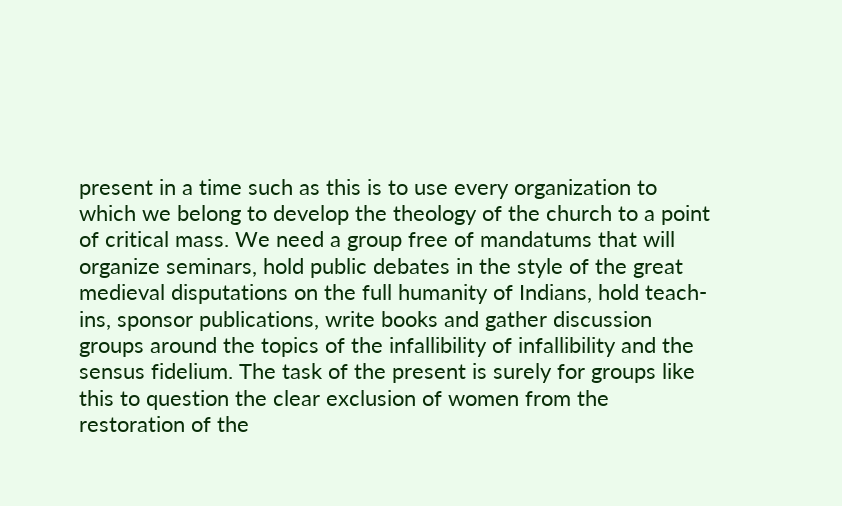present in a time such as this is to use every organization to which we belong to develop the theology of the church to a point of critical mass. We need a group free of mandatums that will organize seminars, hold public debates in the style of the great medieval disputations on the full humanity of Indians, hold teach-ins, sponsor publications, write books and gather discussion groups around the topics of the infallibility of infallibility and the sensus fidelium. The task of the present is surely for groups like this to question the clear exclusion of women from the restoration of the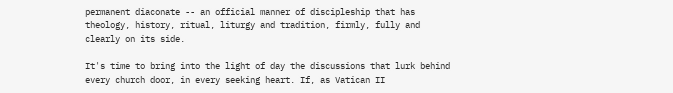permanent diaconate -- an official manner of discipleship that has theology, history, ritual, liturgy and tradition, firmly, fully and clearly on its side.

It's time to bring into the light of day the discussions that lurk behind every church door, in every seeking heart. If, as Vatican II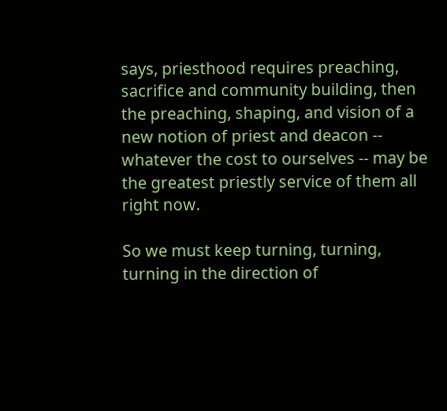says, priesthood requires preaching, sacrifice and community building, then the preaching, shaping, and vision of a new notion of priest and deacon -- whatever the cost to ourselves -- may be the greatest priestly service of them all right now.

So we must keep turning, turning, turning in the direction of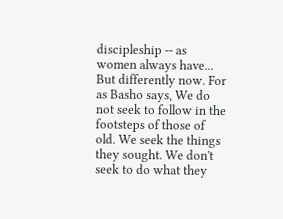discipleship -- as women always have... But differently now. For as Basho says, We do not seek to follow in the footsteps of those of old. We seek the things they sought. We don't seek to do what they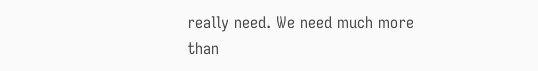really need. We need much more than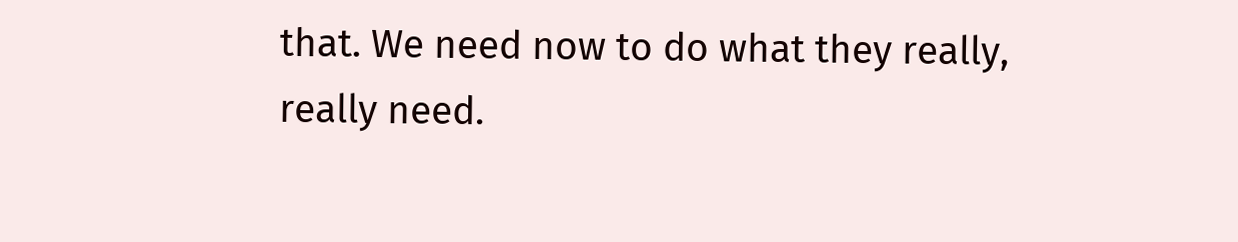that. We need now to do what they really, really need.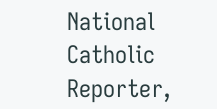National Catholic Reporter,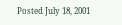Posted July 18, 2001